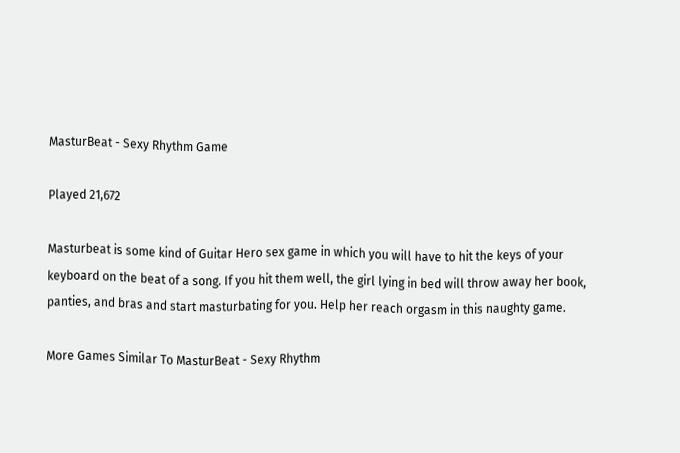MasturBeat - Sexy Rhythm Game

Played 21,672

Masturbeat is some kind of Guitar Hero sex game in which you will have to hit the keys of your keyboard on the beat of a song. If you hit them well, the girl lying in bed will throw away her book, panties, and bras and start masturbating for you. Help her reach orgasm in this naughty game.

More Games Similar To MasturBeat - Sexy Rhythm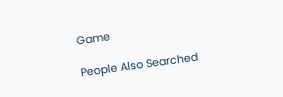Game

People Also Searched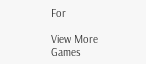For

View More Games